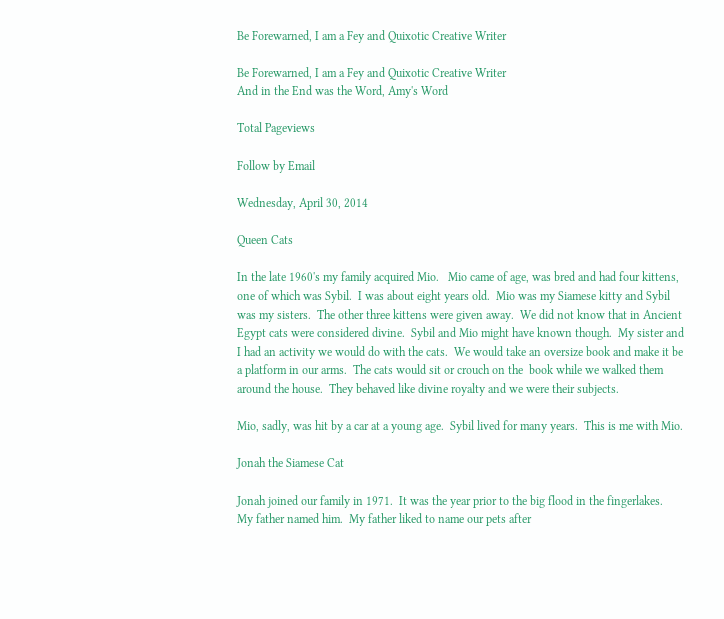Be Forewarned, I am a Fey and Quixotic Creative Writer

Be Forewarned, I am a Fey and Quixotic Creative Writer
And in the End was the Word, Amy's Word

Total Pageviews

Follow by Email

Wednesday, April 30, 2014

Queen Cats

In the late 1960's my family acquired Mio.   Mio came of age, was bred and had four kittens, one of which was Sybil.  I was about eight years old.  Mio was my Siamese kitty and Sybil was my sisters.  The other three kittens were given away.  We did not know that in Ancient Egypt cats were considered divine.  Sybil and Mio might have known though.  My sister and I had an activity we would do with the cats.  We would take an oversize book and make it be a platform in our arms.  The cats would sit or crouch on the  book while we walked them around the house.  They behaved like divine royalty and we were their subjects.

Mio, sadly, was hit by a car at a young age.  Sybil lived for many years.  This is me with Mio.

Jonah the Siamese Cat

Jonah joined our family in 1971.  It was the year prior to the big flood in the fingerlakes.  My father named him.  My father liked to name our pets after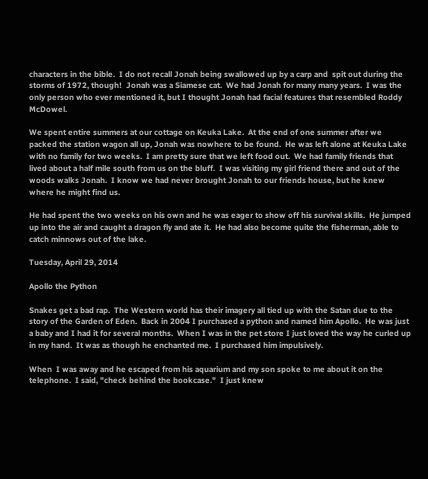characters in the bible.  I do not recall Jonah being swallowed up by a carp and  spit out during the storms of 1972, though!  Jonah was a Siamese cat.  We had Jonah for many many years.  I was the only person who ever mentioned it, but I thought Jonah had facial features that resembled Roddy McDowel.

We spent entire summers at our cottage on Keuka Lake.  At the end of one summer after we packed the station wagon all up, Jonah was nowhere to be found.  He was left alone at Keuka Lake with no family for two weeks.  I am pretty sure that we left food out.  We had family friends that lived about a half mile south from us on the bluff.  I was visiting my girl friend there and out of the woods walks Jonah.  I know we had never brought Jonah to our friends house, but he knew where he might find us.

He had spent the two weeks on his own and he was eager to show off his survival skills.  He jumped up into the air and caught a dragon fly and ate it.  He had also become quite the fisherman, able to catch minnows out of the lake.

Tuesday, April 29, 2014

Apollo the Python

Snakes get a bad rap.  The Western world has their imagery all tied up with the Satan due to the story of the Garden of Eden.  Back in 2004 I purchased a python and named him Apollo.  He was just a baby and I had it for several months.  When I was in the pet store I just loved the way he curled up in my hand.  It was as though he enchanted me.  I purchased him impulsively.

When  I was away and he escaped from his aquarium and my son spoke to me about it on the telephone.  I said, "check behind the bookcase."  I just knew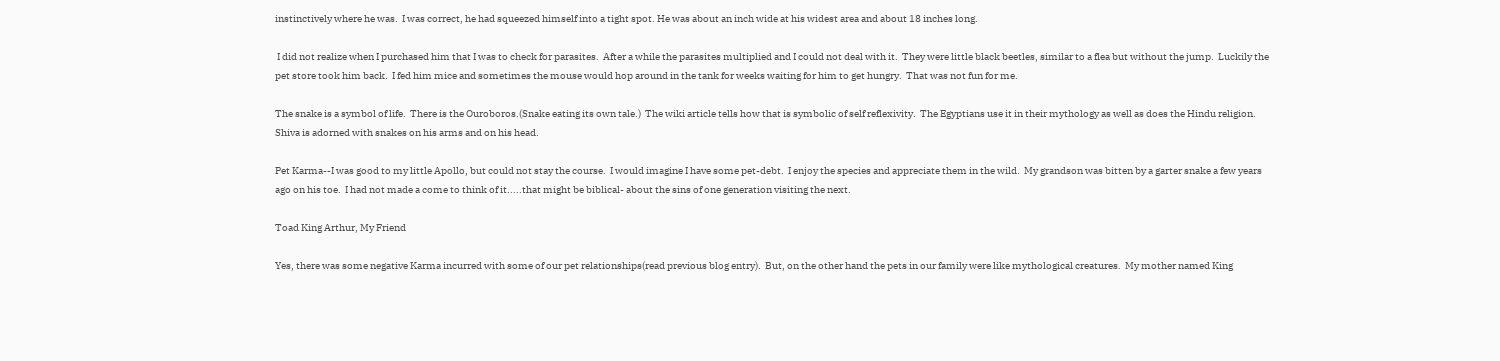instinctively where he was.  I was correct, he had squeezed himself into a tight spot. He was about an inch wide at his widest area and about 18 inches long.

 I did not realize when I purchased him that I was to check for parasites.  After a while the parasites multiplied and I could not deal with it.  They were little black beetles, similar to a flea but without the jump.  Luckily the pet store took him back.  I fed him mice and sometimes the mouse would hop around in the tank for weeks waiting for him to get hungry.  That was not fun for me.

The snake is a symbol of life.  There is the Ouroboros.(Snake eating its own tale.)  The wiki article tells how that is symbolic of self reflexivity.  The Egyptians use it in their mythology as well as does the Hindu religion.  Shiva is adorned with snakes on his arms and on his head.

Pet Karma--I was good to my little Apollo, but could not stay the course.  I would imagine I have some pet-debt.  I enjoy the species and appreciate them in the wild.  My grandson was bitten by a garter snake a few years ago on his toe.  I had not made a come to think of it.....that might be biblical- about the sins of one generation visiting the next.

Toad King Arthur, My Friend

Yes, there was some negative Karma incurred with some of our pet relationships(read previous blog entry).  But, on the other hand the pets in our family were like mythological creatures.  My mother named King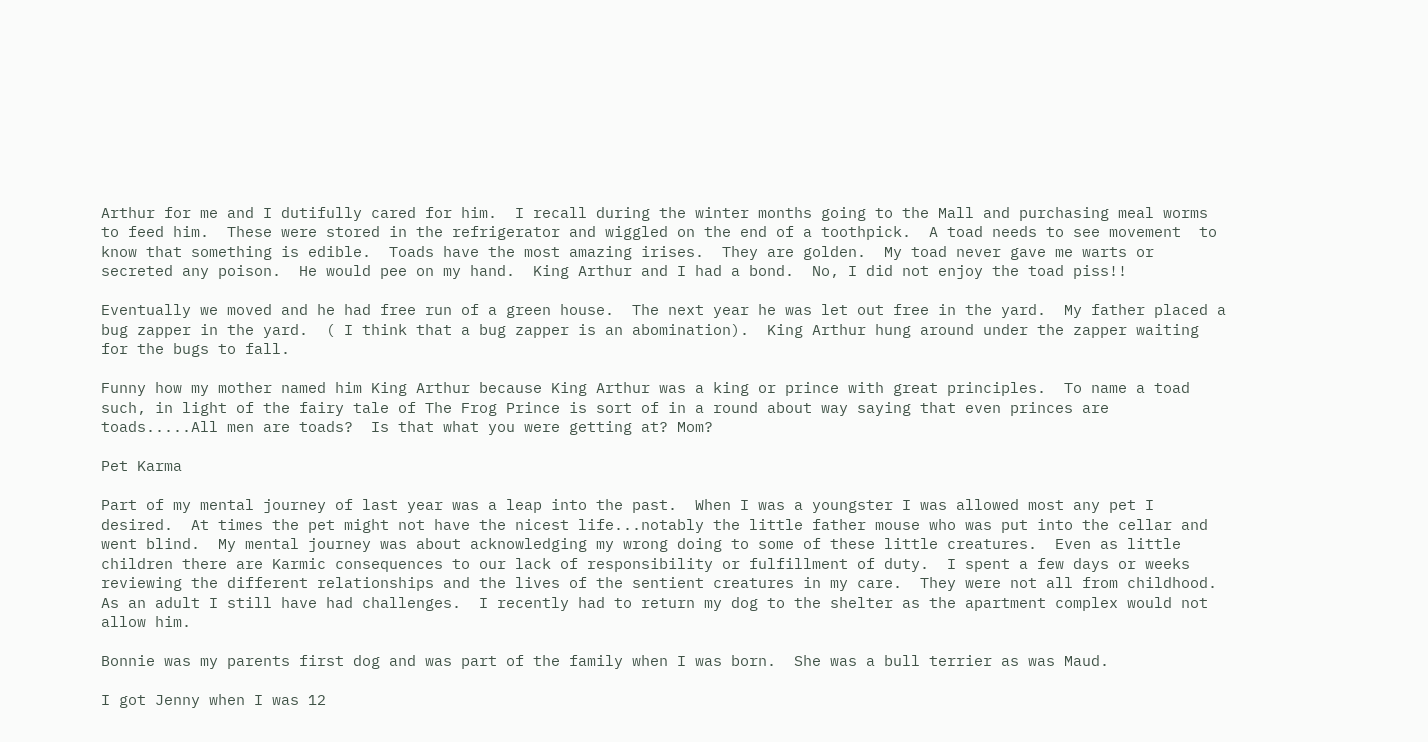Arthur for me and I dutifully cared for him.  I recall during the winter months going to the Mall and purchasing meal worms to feed him.  These were stored in the refrigerator and wiggled on the end of a toothpick.  A toad needs to see movement  to know that something is edible.  Toads have the most amazing irises.  They are golden.  My toad never gave me warts or secreted any poison.  He would pee on my hand.  King Arthur and I had a bond.  No, I did not enjoy the toad piss!!

Eventually we moved and he had free run of a green house.  The next year he was let out free in the yard.  My father placed a bug zapper in the yard.  ( I think that a bug zapper is an abomination).  King Arthur hung around under the zapper waiting for the bugs to fall.

Funny how my mother named him King Arthur because King Arthur was a king or prince with great principles.  To name a toad such, in light of the fairy tale of The Frog Prince is sort of in a round about way saying that even princes are toads.....All men are toads?  Is that what you were getting at? Mom?

Pet Karma

Part of my mental journey of last year was a leap into the past.  When I was a youngster I was allowed most any pet I desired.  At times the pet might not have the nicest life...notably the little father mouse who was put into the cellar and went blind.  My mental journey was about acknowledging my wrong doing to some of these little creatures.  Even as little children there are Karmic consequences to our lack of responsibility or fulfillment of duty.  I spent a few days or weeks reviewing the different relationships and the lives of the sentient creatures in my care.  They were not all from childhood.  As an adult I still have had challenges.  I recently had to return my dog to the shelter as the apartment complex would not allow him.

Bonnie was my parents first dog and was part of the family when I was born.  She was a bull terrier as was Maud.

I got Jenny when I was 12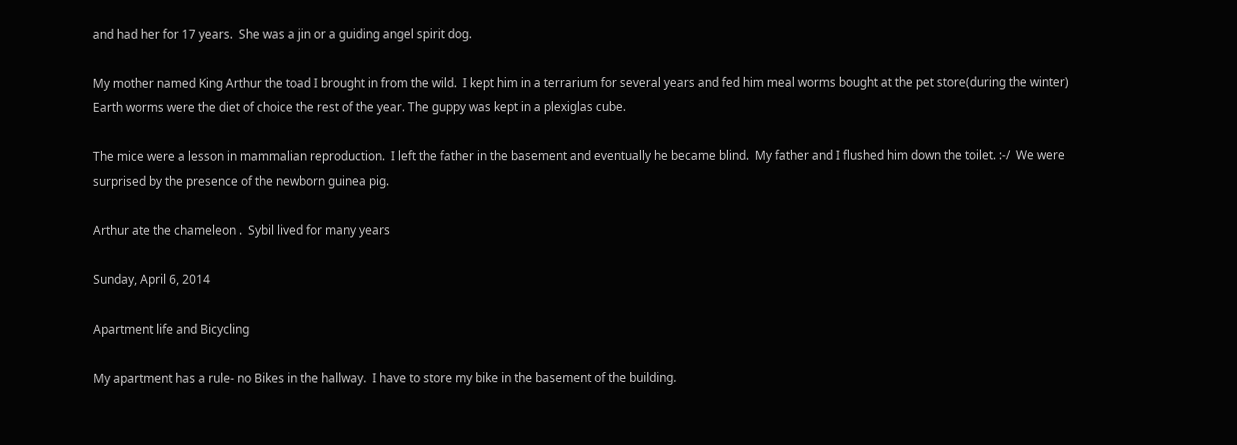and had her for 17 years.  She was a jin or a guiding angel spirit dog.

My mother named King Arthur the toad I brought in from the wild.  I kept him in a terrarium for several years and fed him meal worms bought at the pet store(during the winter)  Earth worms were the diet of choice the rest of the year. The guppy was kept in a plexiglas cube.

The mice were a lesson in mammalian reproduction.  I left the father in the basement and eventually he became blind.  My father and I flushed him down the toilet. :-/  We were surprised by the presence of the newborn guinea pig.

Arthur ate the chameleon .  Sybil lived for many years

Sunday, April 6, 2014

Apartment life and Bicycling

My apartment has a rule- no Bikes in the hallway.  I have to store my bike in the basement of the building.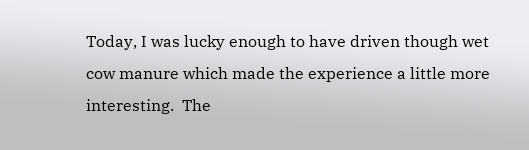Today, I was lucky enough to have driven though wet cow manure which made the experience a little more interesting.  The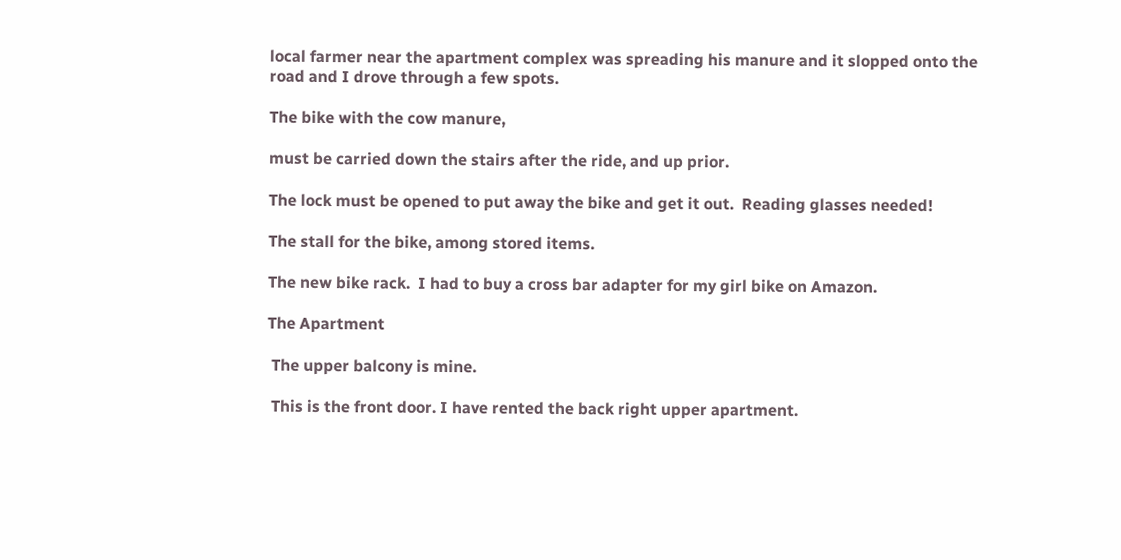local farmer near the apartment complex was spreading his manure and it slopped onto the road and I drove through a few spots.

The bike with the cow manure,

must be carried down the stairs after the ride, and up prior.

The lock must be opened to put away the bike and get it out.  Reading glasses needed!

The stall for the bike, among stored items.

The new bike rack.  I had to buy a cross bar adapter for my girl bike on Amazon.

The Apartment

 The upper balcony is mine.

 This is the front door. I have rented the back right upper apartment.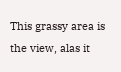This grassy area is the view, alas it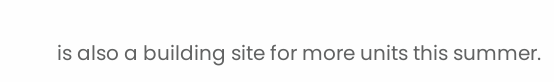is also a building site for more units this summer.